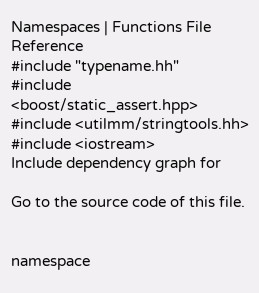Namespaces | Functions File Reference
#include "typename.hh"
#include <boost/static_assert.hpp>
#include <utilmm/stringtools.hh>
#include <iostream>
Include dependency graph for

Go to the source code of this file.


namespace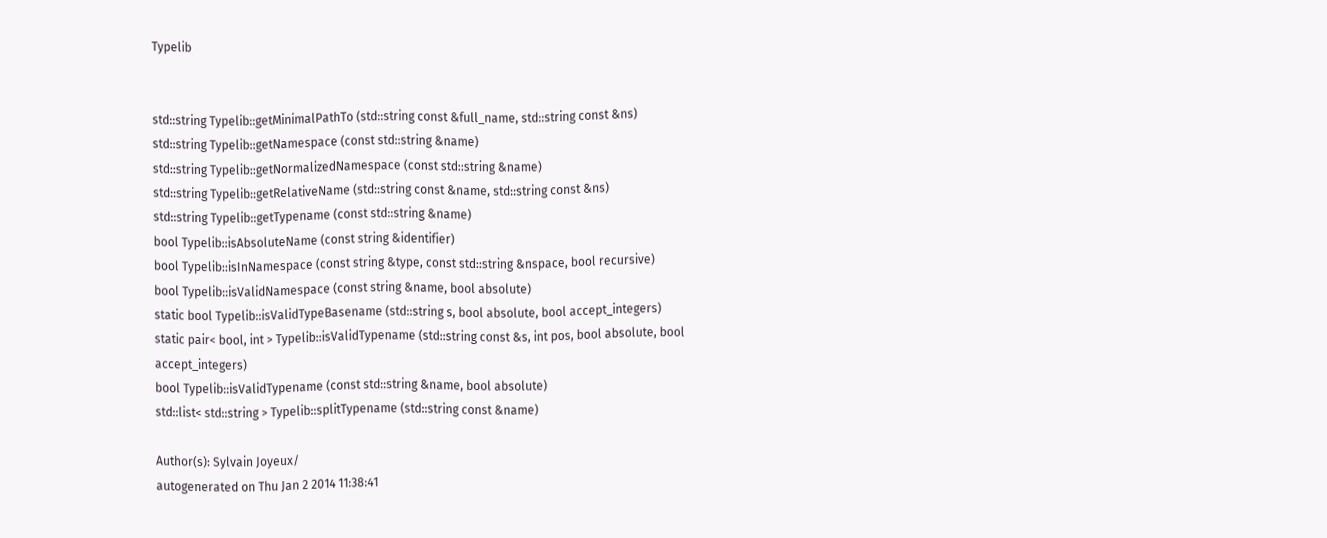Typelib


std::string Typelib::getMinimalPathTo (std::string const &full_name, std::string const &ns)
std::string Typelib::getNamespace (const std::string &name)
std::string Typelib::getNormalizedNamespace (const std::string &name)
std::string Typelib::getRelativeName (std::string const &name, std::string const &ns)
std::string Typelib::getTypename (const std::string &name)
bool Typelib::isAbsoluteName (const string &identifier)
bool Typelib::isInNamespace (const string &type, const std::string &nspace, bool recursive)
bool Typelib::isValidNamespace (const string &name, bool absolute)
static bool Typelib::isValidTypeBasename (std::string s, bool absolute, bool accept_integers)
static pair< bool, int > Typelib::isValidTypename (std::string const &s, int pos, bool absolute, bool accept_integers)
bool Typelib::isValidTypename (const std::string &name, bool absolute)
std::list< std::string > Typelib::splitTypename (std::string const &name)

Author(s): Sylvain Joyeux/
autogenerated on Thu Jan 2 2014 11:38:41